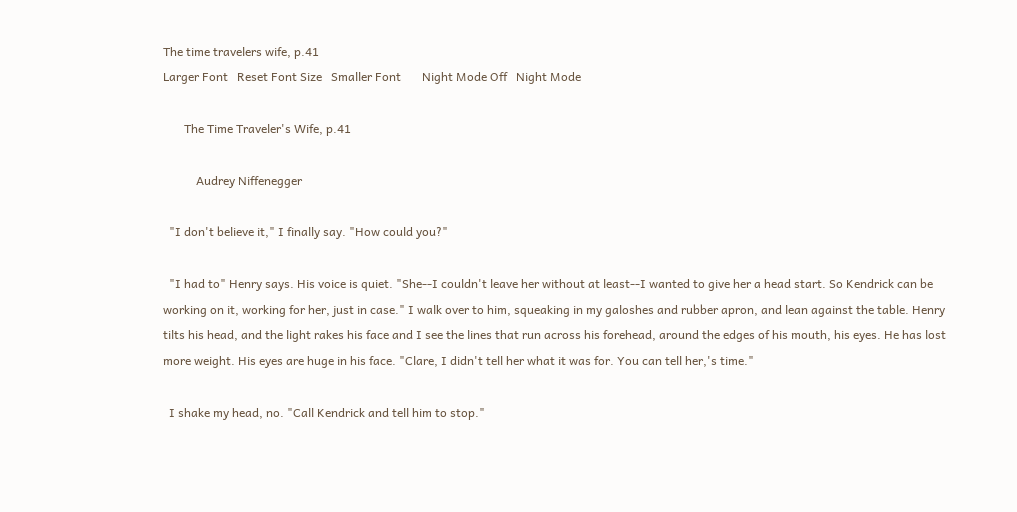The time travelers wife, p.41
Larger Font   Reset Font Size   Smaller Font       Night Mode Off   Night Mode

       The Time Traveler's Wife, p.41

           Audrey Niffenegger

  "I don't believe it," I finally say. "How could you?"

  "I had to" Henry says. His voice is quiet. "She--I couldn't leave her without at least--I wanted to give her a head start. So Kendrick can be working on it, working for her, just in case." I walk over to him, squeaking in my galoshes and rubber apron, and lean against the table. Henry tilts his head, and the light rakes his face and I see the lines that run across his forehead, around the edges of his mouth, his eyes. He has lost more weight. His eyes are huge in his face. "Clare, I didn't tell her what it was for. You can tell her,'s time."

  I shake my head, no. "Call Kendrick and tell him to stop."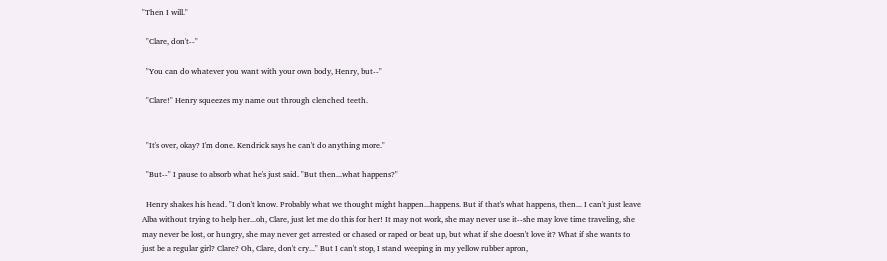"Then I will."

  "Clare, don't--"

  "You can do whatever you want with your own body, Henry, but--"

  "Clare!" Henry squeezes my name out through clenched teeth.


  "It's over, okay? I'm done. Kendrick says he can't do anything more."

  "But--" I pause to absorb what he's just said. "But then...what happens?"

  Henry shakes his head. "I don't know. Probably what we thought might happen...happens. But if that's what happens, then... I can't just leave Alba without trying to help her...oh, Clare, just let me do this for her! It may not work, she may never use it--she may love time traveling, she may never be lost, or hungry, she may never get arrested or chased or raped or beat up, but what if she doesn't love it? What if she wants to just be a regular girl? Clare? Oh, Clare, don't cry..." But I can't stop, I stand weeping in my yellow rubber apron,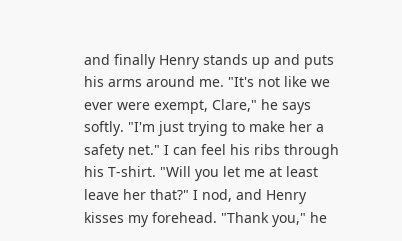and finally Henry stands up and puts his arms around me. "It's not like we ever were exempt, Clare," he says softly. "I'm just trying to make her a safety net." I can feel his ribs through his T-shirt. "Will you let me at least leave her that?" I nod, and Henry kisses my forehead. "Thank you," he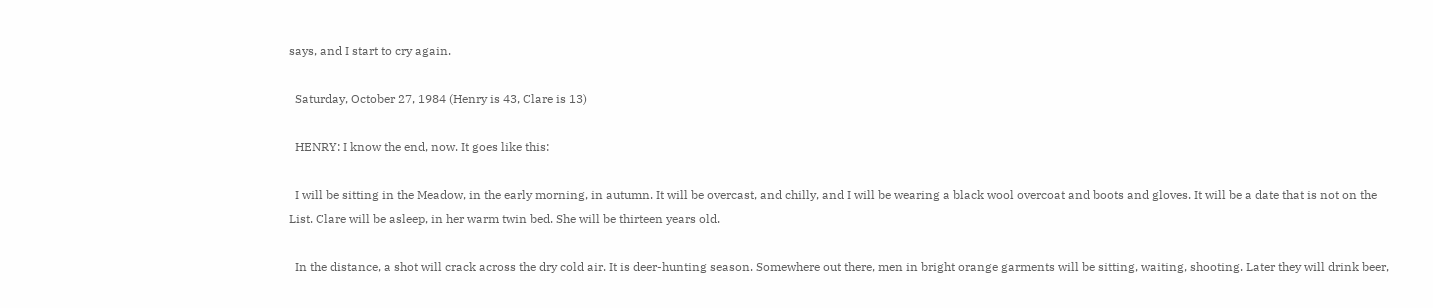says, and I start to cry again.

  Saturday, October 27, 1984 (Henry is 43, Clare is 13)

  HENRY: I know the end, now. It goes like this:

  I will be sitting in the Meadow, in the early morning, in autumn. It will be overcast, and chilly, and I will be wearing a black wool overcoat and boots and gloves. It will be a date that is not on the List. Clare will be asleep, in her warm twin bed. She will be thirteen years old.

  In the distance, a shot will crack across the dry cold air. It is deer-hunting season. Somewhere out there, men in bright orange garments will be sitting, waiting, shooting. Later they will drink beer,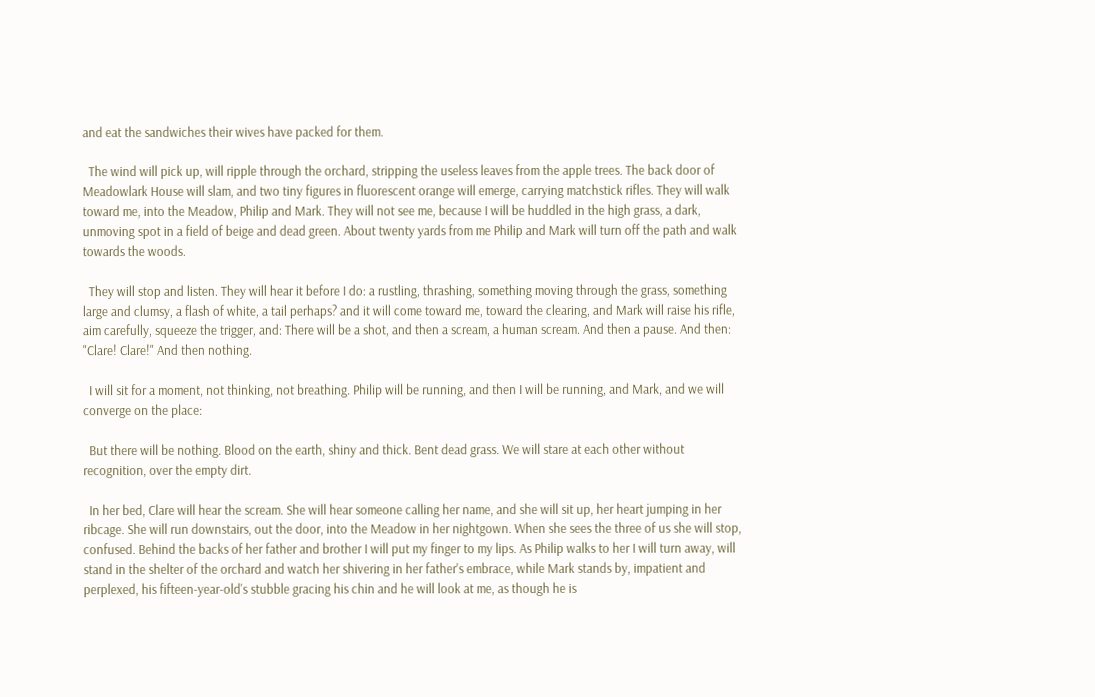and eat the sandwiches their wives have packed for them.

  The wind will pick up, will ripple through the orchard, stripping the useless leaves from the apple trees. The back door of Meadowlark House will slam, and two tiny figures in fluorescent orange will emerge, carrying matchstick rifles. They will walk toward me, into the Meadow, Philip and Mark. They will not see me, because I will be huddled in the high grass, a dark, unmoving spot in a field of beige and dead green. About twenty yards from me Philip and Mark will turn off the path and walk towards the woods.

  They will stop and listen. They will hear it before I do: a rustling, thrashing, something moving through the grass, something large and clumsy, a flash of white, a tail perhaps? and it will come toward me, toward the clearing, and Mark will raise his rifle, aim carefully, squeeze the trigger, and: There will be a shot, and then a scream, a human scream. And then a pause. And then: "Clare! Clare!" And then nothing.

  I will sit for a moment, not thinking, not breathing. Philip will be running, and then I will be running, and Mark, and we will converge on the place:

  But there will be nothing. Blood on the earth, shiny and thick. Bent dead grass. We will stare at each other without recognition, over the empty dirt.

  In her bed, Clare will hear the scream. She will hear someone calling her name, and she will sit up, her heart jumping in her ribcage. She will run downstairs, out the door, into the Meadow in her nightgown. When she sees the three of us she will stop, confused. Behind the backs of her father and brother I will put my finger to my lips. As Philip walks to her I will turn away, will stand in the shelter of the orchard and watch her shivering in her father's embrace, while Mark stands by, impatient and perplexed, his fifteen-year-old's stubble gracing his chin and he will look at me, as though he is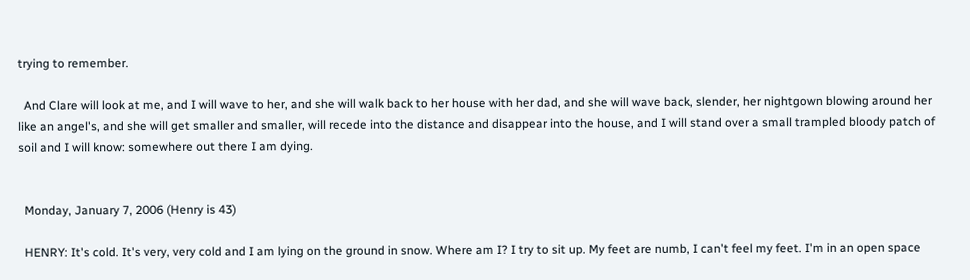trying to remember.

  And Clare will look at me, and I will wave to her, and she will walk back to her house with her dad, and she will wave back, slender, her nightgown blowing around her like an angel's, and she will get smaller and smaller, will recede into the distance and disappear into the house, and I will stand over a small trampled bloody patch of soil and I will know: somewhere out there I am dying.


  Monday, January 7, 2006 (Henry is 43)

  HENRY: It's cold. It's very, very cold and I am lying on the ground in snow. Where am I? I try to sit up. My feet are numb, I can't feel my feet. I'm in an open space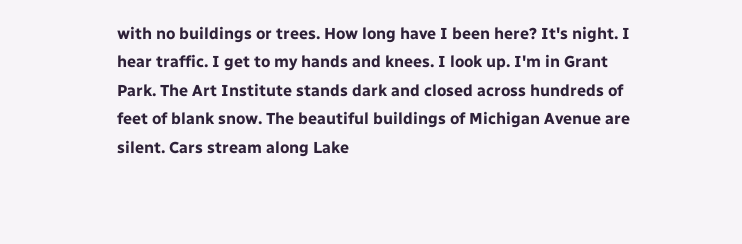with no buildings or trees. How long have I been here? It's night. I hear traffic. I get to my hands and knees. I look up. I'm in Grant Park. The Art Institute stands dark and closed across hundreds of feet of blank snow. The beautiful buildings of Michigan Avenue are silent. Cars stream along Lake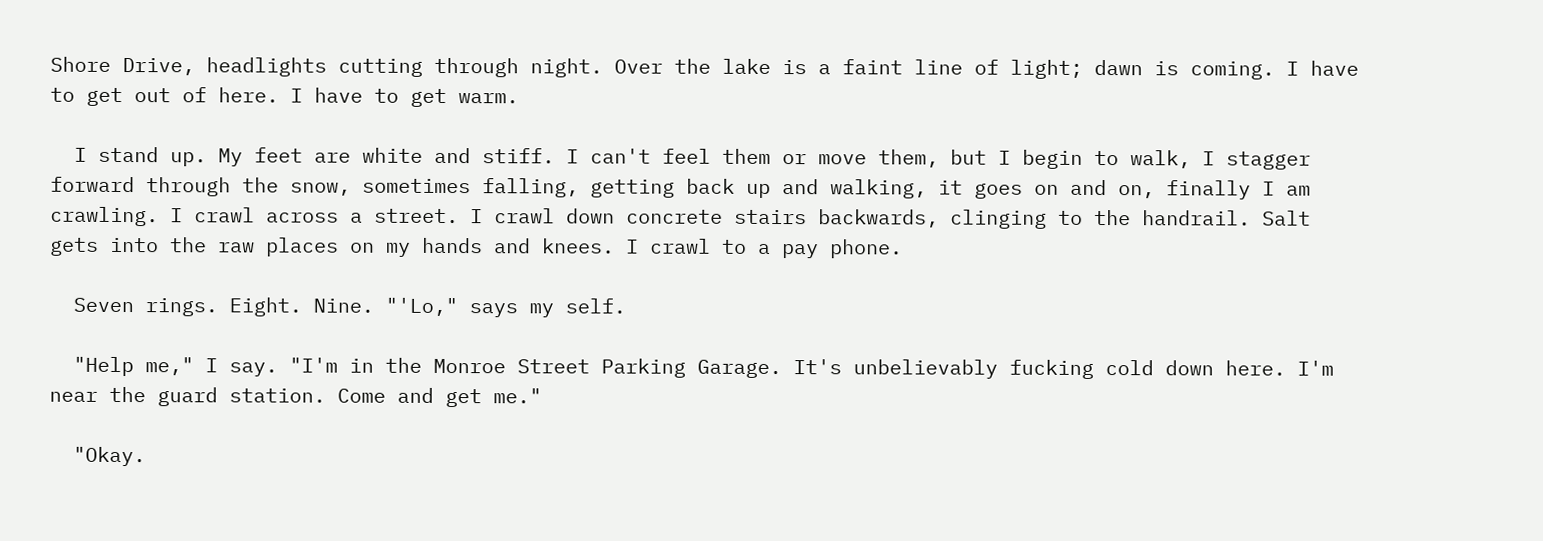Shore Drive, headlights cutting through night. Over the lake is a faint line of light; dawn is coming. I have to get out of here. I have to get warm.

  I stand up. My feet are white and stiff. I can't feel them or move them, but I begin to walk, I stagger forward through the snow, sometimes falling, getting back up and walking, it goes on and on, finally I am crawling. I crawl across a street. I crawl down concrete stairs backwards, clinging to the handrail. Salt gets into the raw places on my hands and knees. I crawl to a pay phone.

  Seven rings. Eight. Nine. "'Lo," says my self.

  "Help me," I say. "I'm in the Monroe Street Parking Garage. It's unbelievably fucking cold down here. I'm near the guard station. Come and get me."

  "Okay.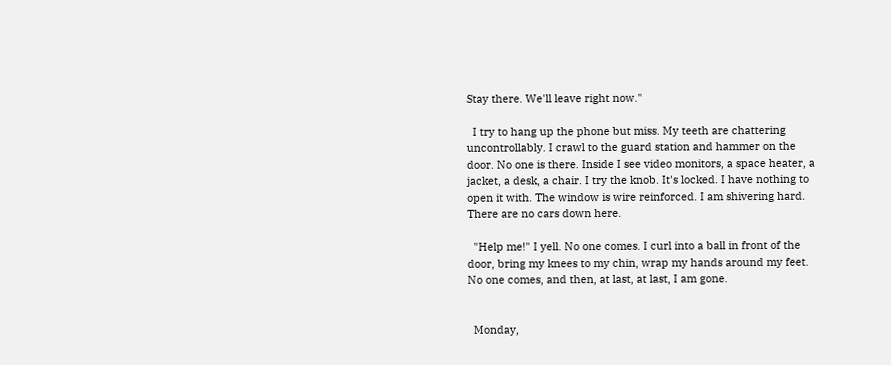Stay there. We'll leave right now."

  I try to hang up the phone but miss. My teeth are chattering uncontrollably. I crawl to the guard station and hammer on the door. No one is there. Inside I see video monitors, a space heater, a jacket, a desk, a chair. I try the knob. It's locked. I have nothing to open it with. The window is wire reinforced. I am shivering hard. There are no cars down here.

  "Help me!" I yell. No one comes. I curl into a ball in front of the door, bring my knees to my chin, wrap my hands around my feet. No one comes, and then, at last, at last, I am gone.


  Monday,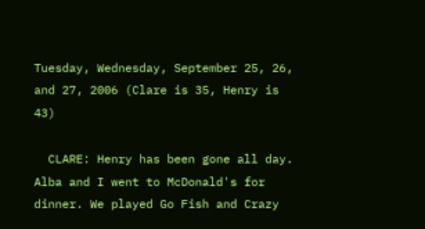Tuesday, Wednesday, September 25, 26, and 27, 2006 (Clare is 35, Henry is 43)

  CLARE: Henry has been gone all day. Alba and I went to McDonald's for dinner. We played Go Fish and Crazy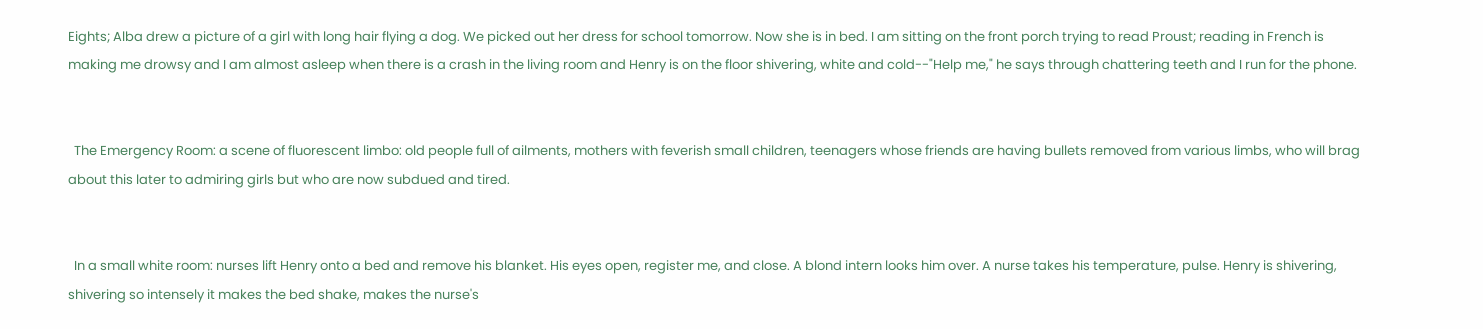Eights; Alba drew a picture of a girl with long hair flying a dog. We picked out her dress for school tomorrow. Now she is in bed. I am sitting on the front porch trying to read Proust; reading in French is making me drowsy and I am almost asleep when there is a crash in the living room and Henry is on the floor shivering, white and cold--"Help me," he says through chattering teeth and I run for the phone.


  The Emergency Room: a scene of fluorescent limbo: old people full of ailments, mothers with feverish small children, teenagers whose friends are having bullets removed from various limbs, who will brag about this later to admiring girls but who are now subdued and tired.


  In a small white room: nurses lift Henry onto a bed and remove his blanket. His eyes open, register me, and close. A blond intern looks him over. A nurse takes his temperature, pulse. Henry is shivering, shivering so intensely it makes the bed shake, makes the nurse's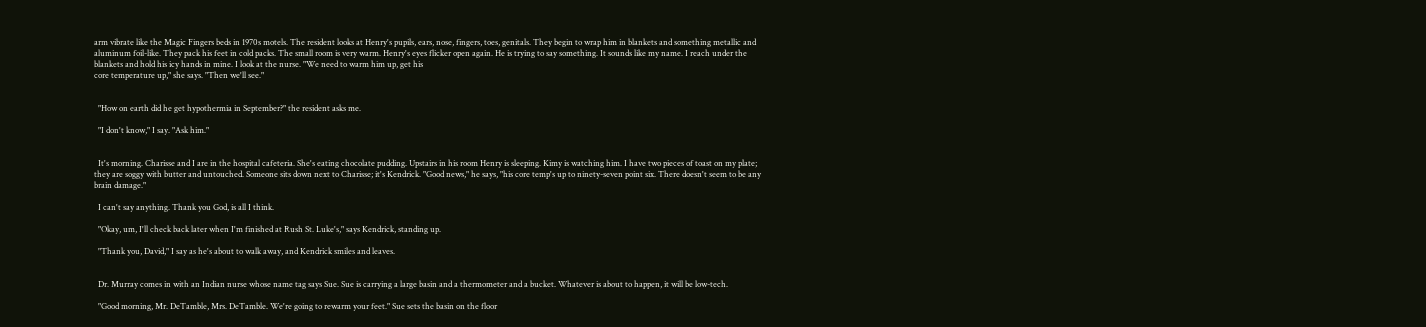arm vibrate like the Magic Fingers beds in 1970s motels. The resident looks at Henry's pupils, ears, nose, fingers, toes, genitals. They begin to wrap him in blankets and something metallic and aluminum foil-like. They pack his feet in cold packs. The small room is very warm. Henry's eyes flicker open again. He is trying to say something. It sounds like my name. I reach under the blankets and hold his icy hands in mine. I look at the nurse. "We need to warm him up, get his
core temperature up," she says. "Then we'll see."


  "How on earth did he get hypothermia in September?" the resident asks me.

  "I don't know," I say. "Ask him."


  It's morning. Charisse and I are in the hospital cafeteria. She's eating chocolate pudding. Upstairs in his room Henry is sleeping. Kimy is watching him. I have two pieces of toast on my plate; they are soggy with butter and untouched. Someone sits down next to Charisse; it's Kendrick. "Good news," he says, "his core temp's up to ninety-seven point six. There doesn't seem to be any brain damage."

  I can't say anything. Thank you God, is all I think.

  "Okay, um, I'll check back later when I'm finished at Rush St. Luke's," says Kendrick, standing up.

  "Thank you, David," I say as he's about to walk away, and Kendrick smiles and leaves.


  Dr. Murray comes in with an Indian nurse whose name tag says Sue. Sue is carrying a large basin and a thermometer and a bucket. Whatever is about to happen, it will be low-tech.

  "Good morning, Mr. DeTamble, Mrs. DeTamble. We're going to rewarm your feet." Sue sets the basin on the floor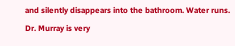and silently disappears into the bathroom. Water runs. Dr. Murray is very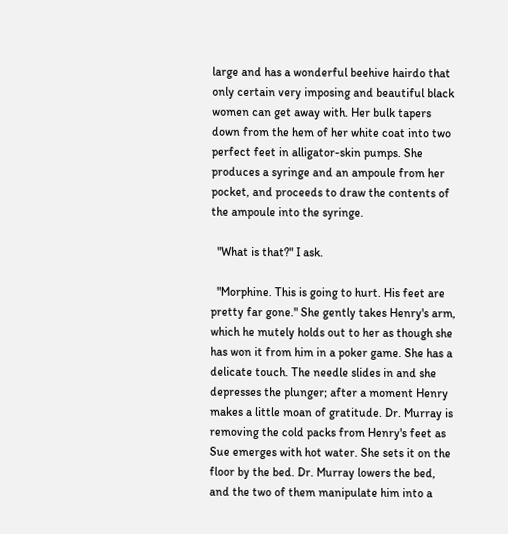large and has a wonderful beehive hairdo that only certain very imposing and beautiful black women can get away with. Her bulk tapers down from the hem of her white coat into two perfect feet in alligator-skin pumps. She produces a syringe and an ampoule from her pocket, and proceeds to draw the contents of the ampoule into the syringe.

  "What is that?" I ask.

  "Morphine. This is going to hurt. His feet are pretty far gone." She gently takes Henry's arm, which he mutely holds out to her as though she has won it from him in a poker game. She has a delicate touch. The needle slides in and she depresses the plunger; after a moment Henry makes a little moan of gratitude. Dr. Murray is removing the cold packs from Henry's feet as Sue emerges with hot water. She sets it on the floor by the bed. Dr. Murray lowers the bed, and the two of them manipulate him into a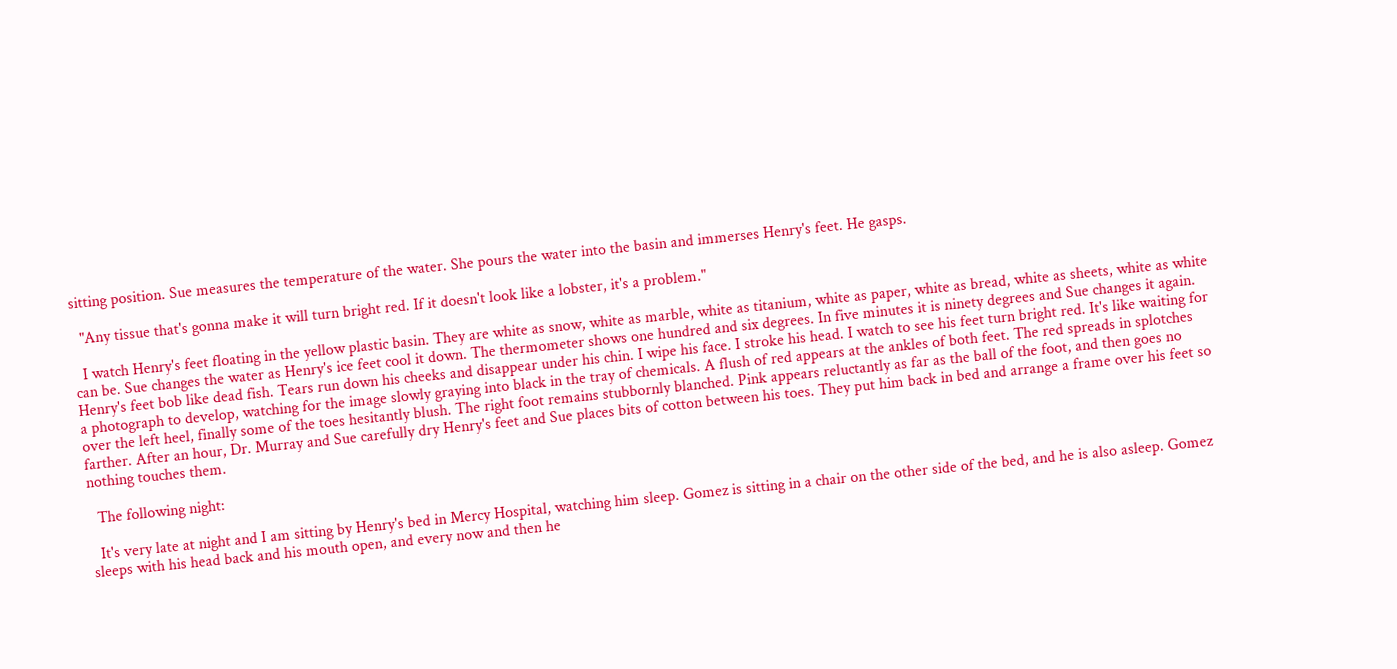sitting position. Sue measures the temperature of the water. She pours the water into the basin and immerses Henry's feet. He gasps.

  "Any tissue that's gonna make it will turn bright red. If it doesn't look like a lobster, it's a problem."

  I watch Henry's feet floating in the yellow plastic basin. They are white as snow, white as marble, white as titanium, white as paper, white as bread, white as sheets, white as white can be. Sue changes the water as Henry's ice feet cool it down. The thermometer shows one hundred and six degrees. In five minutes it is ninety degrees and Sue changes it again. Henry's feet bob like dead fish. Tears run down his cheeks and disappear under his chin. I wipe his face. I stroke his head. I watch to see his feet turn bright red. It's like waiting for a photograph to develop, watching for the image slowly graying into black in the tray of chemicals. A flush of red appears at the ankles of both feet. The red spreads in splotches over the left heel, finally some of the toes hesitantly blush. The right foot remains stubbornly blanched. Pink appears reluctantly as far as the ball of the foot, and then goes no farther. After an hour, Dr. Murray and Sue carefully dry Henry's feet and Sue places bits of cotton between his toes. They put him back in bed and arrange a frame over his feet so nothing touches them.

  The following night:

  It's very late at night and I am sitting by Henry's bed in Mercy Hospital, watching him sleep. Gomez is sitting in a chair on the other side of the bed, and he is also asleep. Gomez sleeps with his head back and his mouth open, and every now and then he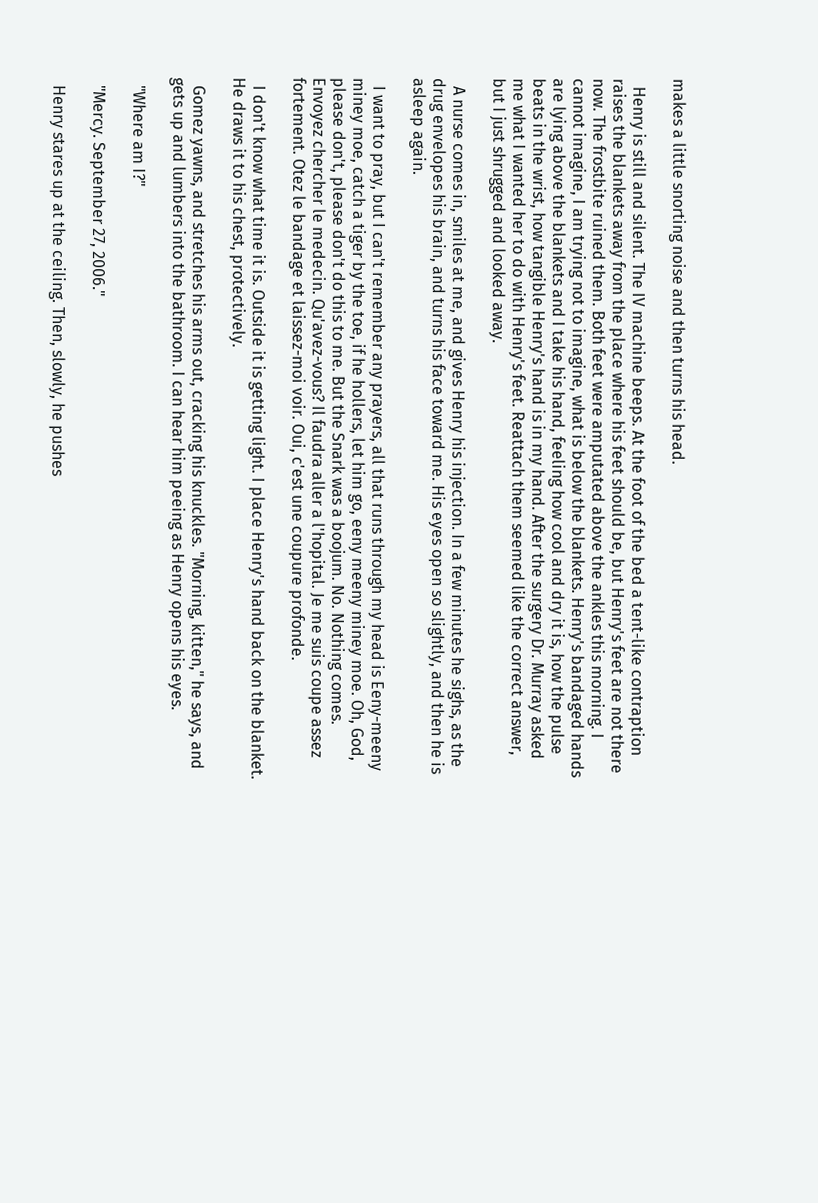makes a little snorting noise and then turns his head.

  Henry is still and silent. The IV machine beeps. At the foot of the bed a tent-like contraption raises the blankets away from the place where his feet should be, but Henry's feet are not there now. The frostbite ruined them. Both feet were amputated above the ankles this morning. I cannot imagine, I am trying not to imagine, what is below the blankets. Henry's bandaged hands are lying above the blankets and I take his hand, feeling how cool and dry it is, how the pulse beats in the wrist, how tangible Henry's hand is in my hand. After the surgery Dr. Murray asked me what I wanted her to do with Henry's feet. Reattach them seemed like the correct answer, but I just shrugged and looked away.

  A nurse comes in, smiles at me, and gives Henry his injection. In a few minutes he sighs, as the drug envelopes his brain, and turns his face toward me. His eyes open so slightly, and then he is asleep again.

  I want to pray, but I can't remember any prayers, all that runs through my head is Eeny-meeny miney moe, catch a tiger by the toe, if he hollers, let him go, eeny meeny miney moe. Oh, God, please don't, please don't do this to me. But the Snark was a boojum. No. Nothing comes. Envoyez chercher le medecin. Qu'avez-vous? Il faudra aller a l'hopital. Je me suis coupe assez fortement. Otez le bandage et laissez-moi voir. Oui, c'est une coupure profonde.

  I don't know what time it is. Outside it is getting light. I place Henry's hand back on the blanket. He draws it to his chest, protectively.

  Gomez yawns, and stretches his arms out, cracking his knuckles. "Morning, kitten," he says, and gets up and lumbers into the bathroom. I can hear him peeing as Henry opens his eyes.

  "Where am I?"

  "Mercy. September 27, 2006."

  Henry stares up at the ceiling. Then, slowly, he pushes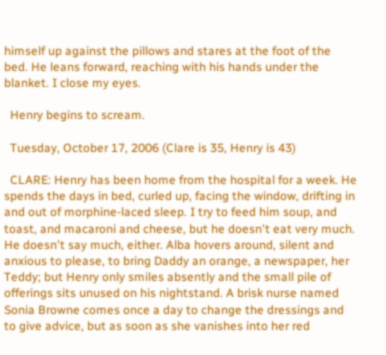himself up against the pillows and stares at the foot of the bed. He leans forward, reaching with his hands under the blanket. I close my eyes.

  Henry begins to scream.

  Tuesday, October 17, 2006 (Clare is 35, Henry is 43)

  CLARE: Henry has been home from the hospital for a week. He spends the days in bed, curled up, facing the window, drifting in and out of morphine-laced sleep. I try to feed him soup, and toast, and macaroni and cheese, but he doesn't eat very much. He doesn't say much, either. Alba hovers around, silent and anxious to please, to bring Daddy an orange, a newspaper, her Teddy; but Henry only smiles absently and the small pile of offerings sits unused on his nightstand. A brisk nurse named Sonia Browne comes once a day to change the dressings and to give advice, but as soon as she vanishes into her red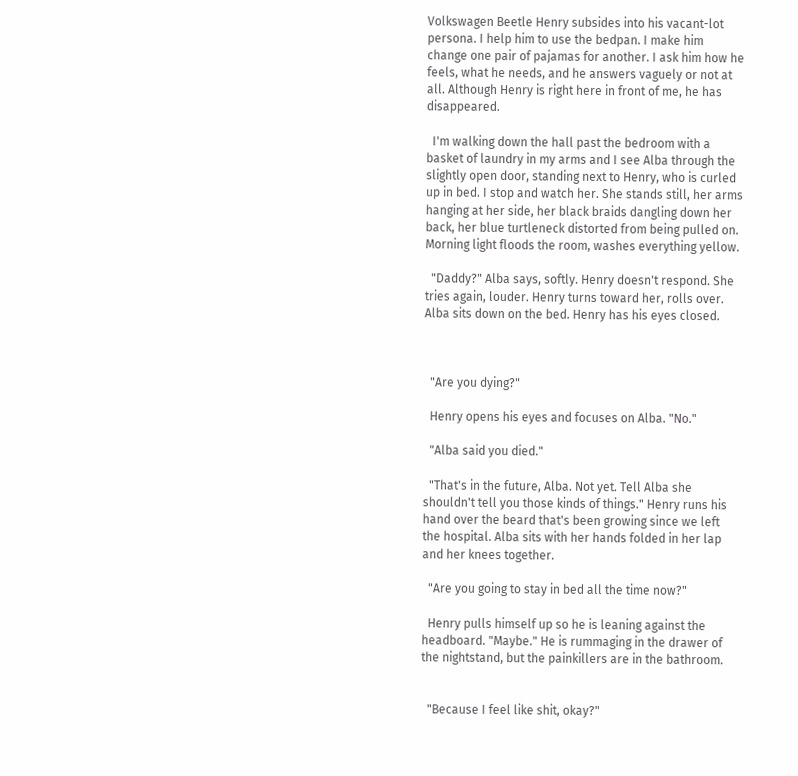Volkswagen Beetle Henry subsides into his vacant-lot persona. I help him to use the bedpan. I make him change one pair of pajamas for another. I ask him how he feels, what he needs, and he answers vaguely or not at all. Although Henry is right here in front of me, he has disappeared.

  I'm walking down the hall past the bedroom with a basket of laundry in my arms and I see Alba through the slightly open door, standing next to Henry, who is curled up in bed. I stop and watch her. She stands still, her arms hanging at her side, her black braids dangling down her back, her blue turtleneck distorted from being pulled on. Morning light floods the room, washes everything yellow.

  "Daddy?" Alba says, softly. Henry doesn't respond. She tries again, louder. Henry turns toward her, rolls over. Alba sits down on the bed. Henry has his eyes closed.



  "Are you dying?"

  Henry opens his eyes and focuses on Alba. "No."

  "Alba said you died."

  "That's in the future, Alba. Not yet. Tell Alba she shouldn't tell you those kinds of things." Henry runs his hand over the beard that's been growing since we left the hospital. Alba sits with her hands folded in her lap and her knees together.

  "Are you going to stay in bed all the time now?"

  Henry pulls himself up so he is leaning against the headboard. "Maybe." He is rummaging in the drawer of the nightstand, but the painkillers are in the bathroom.


  "Because I feel like shit, okay?"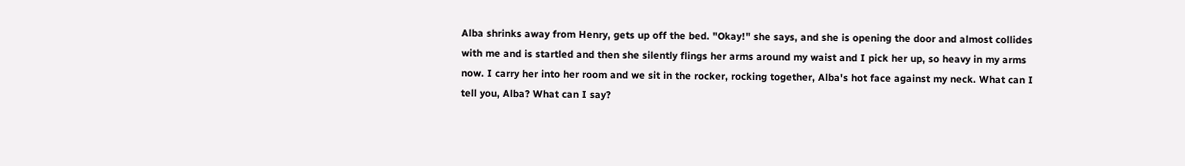Alba shrinks away from Henry, gets up off the bed. "Okay!" she says, and she is opening the door and almost collides with me and is startled and then she silently flings her arms around my waist and I pick her up, so heavy in my arms now. I carry her into her room and we sit in the rocker, rocking together, Alba's hot face against my neck. What can I tell you, Alba? What can I say?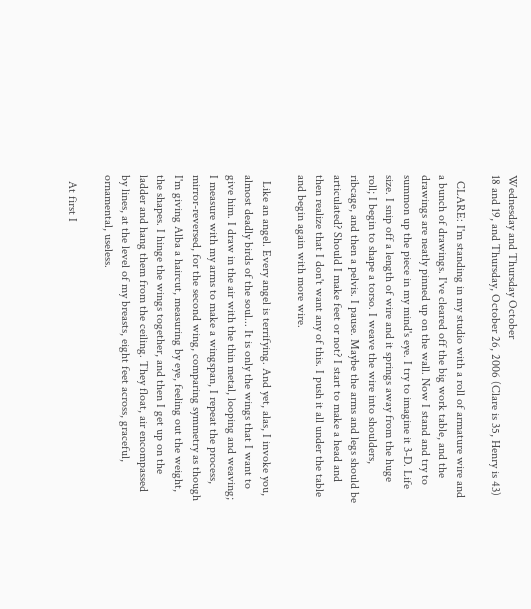Wednesday and Thursday October
18 and 19, and Thursday, October 26, 2006 (Clare is 35, Henry is 43)

  CLARE: I'm standing in my studio with a roll of armature wire and a bunch of drawings. I've cleared off the big work table, and the drawings are neatly pinned up on the wall. Now I stand and try to summon up the piece in my mind's eye. I try to imagine it 3-D. Life size. I snip off a length of wire and it springs away from the huge roll; I begin to shape a torso. I weave the wire into shoulders, ribcage, and then a pelvis. I pause. Maybe the arms and legs should be articulated? Should I make feet or not? I start to make a head and then realize that I don't want any of this. I push it all under the table and begin again with more wire.

  Like an angel. Every angel is terrifying. And yet, alas, I invoke you, almost deadly birds of the soul... It is only the wings that I want to give him. I draw in the air with the thin metal, looping and weaving; I measure with my arms to make a wingspan, I repeat the process, mirror-reversed, for the second wing, comparing symmetry as though I'm giving Alba a haircut, measuring by eye, feeling out the weight, the shapes. I hinge the wings together, and then I get up on the ladder and hang them from the ceiling. They float, air encompassed by lines, at the level of my breasts, eight feet across, graceful, ornamental, useless.

  At first I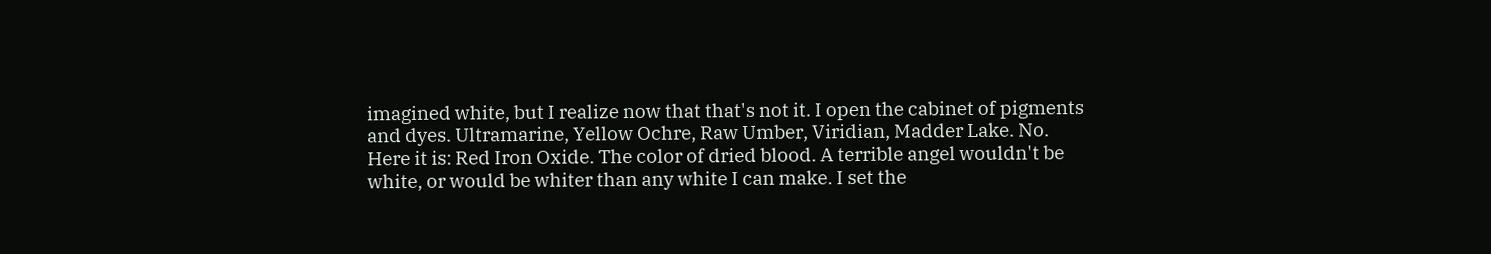imagined white, but I realize now that that's not it. I open the cabinet of pigments and dyes. Ultramarine, Yellow Ochre, Raw Umber, Viridian, Madder Lake. No. Here it is: Red Iron Oxide. The color of dried blood. A terrible angel wouldn't be white, or would be whiter than any white I can make. I set the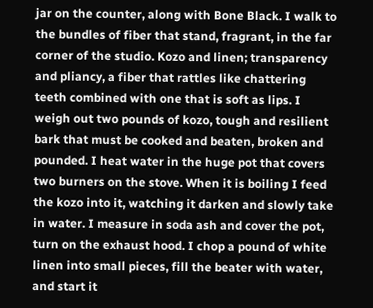jar on the counter, along with Bone Black. I walk to the bundles of fiber that stand, fragrant, in the far corner of the studio. Kozo and linen; transparency and pliancy, a fiber that rattles like chattering teeth combined with one that is soft as lips. I weigh out two pounds of kozo, tough and resilient bark that must be cooked and beaten, broken and pounded. I heat water in the huge pot that covers two burners on the stove. When it is boiling I feed the kozo into it, watching it darken and slowly take in water. I measure in soda ash and cover the pot, turn on the exhaust hood. I chop a pound of white linen into small pieces, fill the beater with water, and start it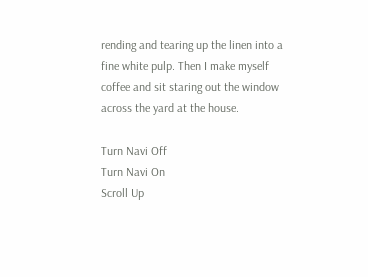rending and tearing up the linen into a fine white pulp. Then I make myself coffee and sit staring out the window across the yard at the house.

Turn Navi Off
Turn Navi On
Scroll Up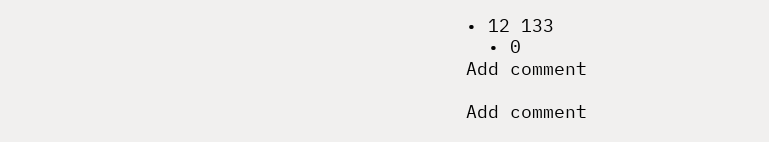• 12 133
  • 0
Add comment

Add comment